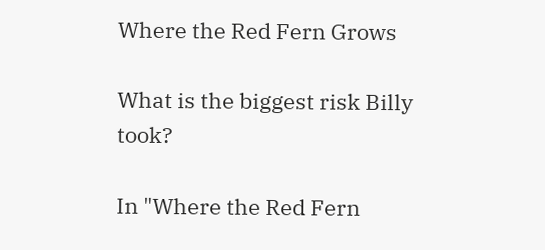Where the Red Fern Grows

What is the biggest risk Billy took?

In "Where the Red Fern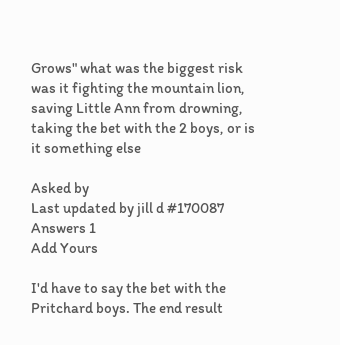Grows" what was the biggest risk was it fighting the mountain lion, saving Little Ann from drowning, taking the bet with the 2 boys, or is it something else

Asked by
Last updated by jill d #170087
Answers 1
Add Yours

I'd have to say the bet with the Pritchard boys. The end result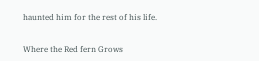haunted him for the rest of his life.


Where the Red fern Grows